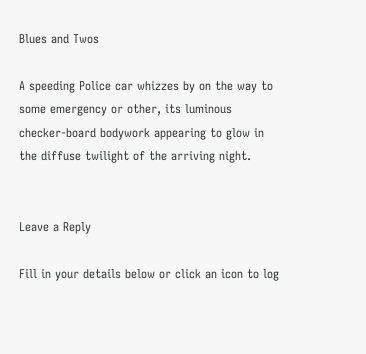Blues and Twos

A speeding Police car whizzes by on the way to some emergency or other, its luminous checker-board bodywork appearing to glow in the diffuse twilight of the arriving night.


Leave a Reply

Fill in your details below or click an icon to log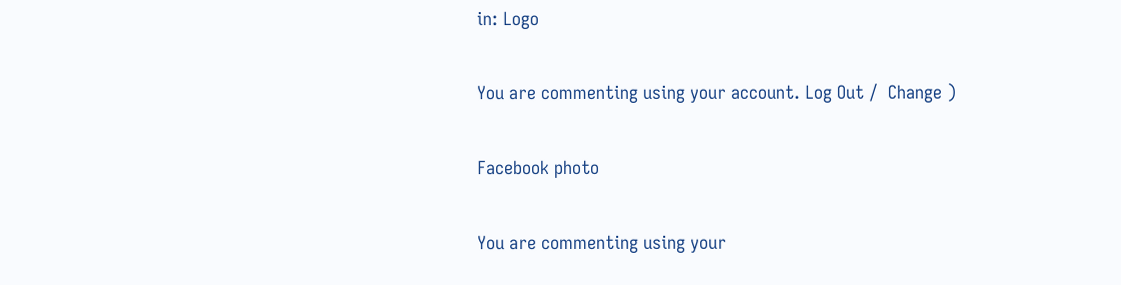in: Logo

You are commenting using your account. Log Out /  Change )

Facebook photo

You are commenting using your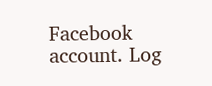Facebook account. Log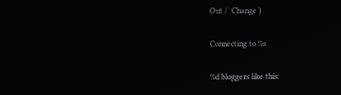Out /  Change )

Connecting to %s

%d bloggers like this: